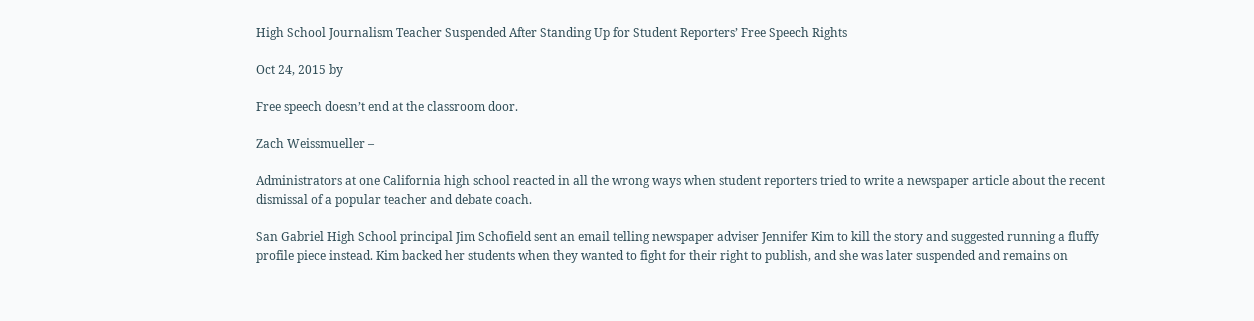High School Journalism Teacher Suspended After Standing Up for Student Reporters’ Free Speech Rights

Oct 24, 2015 by

Free speech doesn’t end at the classroom door.

Zach Weissmueller –

Administrators at one California high school reacted in all the wrong ways when student reporters tried to write a newspaper article about the recent dismissal of a popular teacher and debate coach.

San Gabriel High School principal Jim Schofield sent an email telling newspaper adviser Jennifer Kim to kill the story and suggested running a fluffy profile piece instead. Kim backed her students when they wanted to fight for their right to publish, and she was later suspended and remains on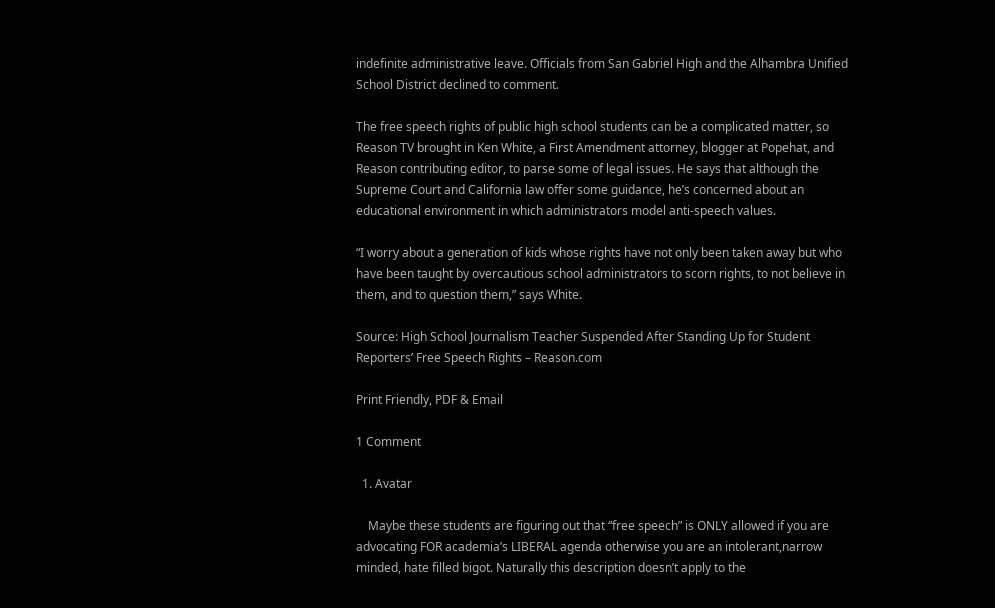indefinite administrative leave. Officials from San Gabriel High and the Alhambra Unified School District declined to comment.

The free speech rights of public high school students can be a complicated matter, so Reason TV brought in Ken White, a First Amendment attorney, blogger at Popehat, and Reason contributing editor, to parse some of legal issues. He says that although the Supreme Court and California law offer some guidance, he’s concerned about an educational environment in which administrators model anti-speech values.

“I worry about a generation of kids whose rights have not only been taken away but who have been taught by overcautious school administrators to scorn rights, to not believe in them, and to question them,” says White.

Source: High School Journalism Teacher Suspended After Standing Up for Student Reporters’ Free Speech Rights – Reason.com

Print Friendly, PDF & Email

1 Comment

  1. Avatar

    Maybe these students are figuring out that “free speech” is ONLY allowed if you are advocating FOR academia’s LIBERAL agenda otherwise you are an intolerant,narrow minded, hate filled bigot. Naturally this description doesn’t apply to the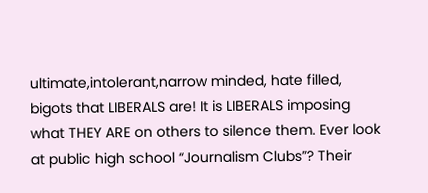ultimate,intolerant,narrow minded, hate filled, bigots that LIBERALS are! It is LIBERALS imposing what THEY ARE on others to silence them. Ever look at public high school “Journalism Clubs”? Their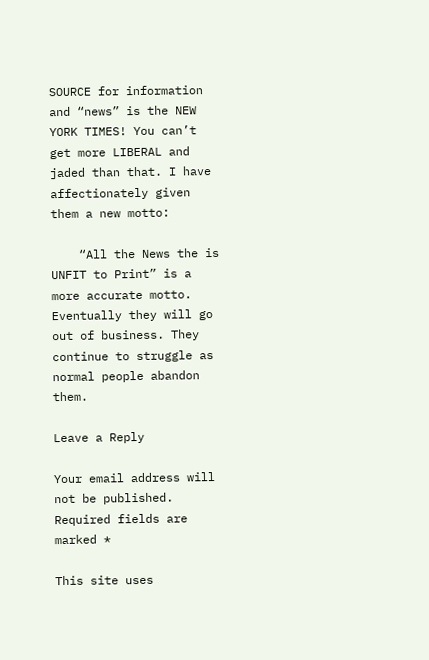SOURCE for information and “news” is the NEW YORK TIMES! You can’t get more LIBERAL and jaded than that. I have affectionately given them a new motto:

    “All the News the is UNFIT to Print” is a more accurate motto. Eventually they will go out of business. They continue to struggle as normal people abandon them.

Leave a Reply

Your email address will not be published. Required fields are marked *

This site uses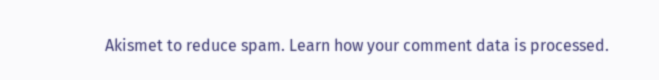Akismet to reduce spam. Learn how your comment data is processed.